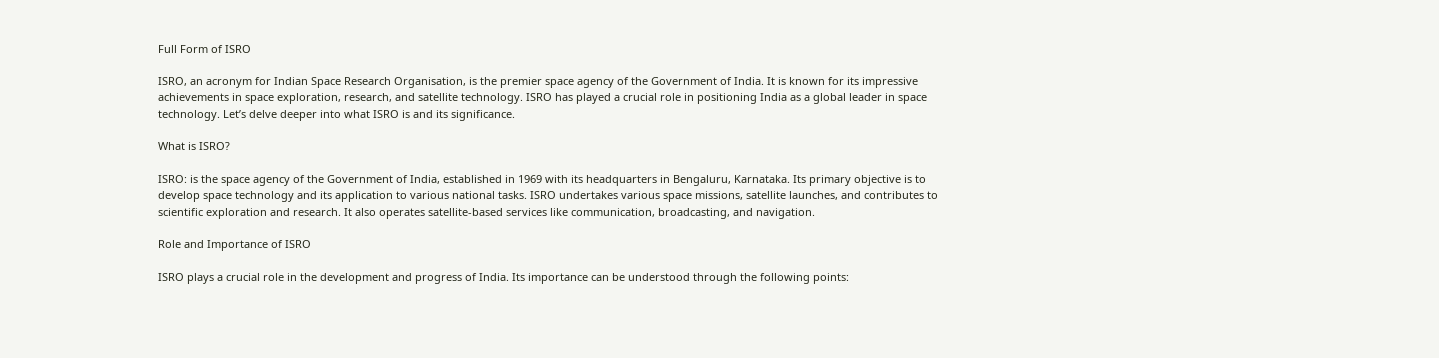Full Form of ISRO

ISRO, an acronym for Indian Space Research Organisation, is the premier space agency of the Government of India. It is known for its impressive achievements in space exploration, research, and satellite technology. ISRO has played a crucial role in positioning India as a global leader in space technology. Let’s delve deeper into what ISRO is and its significance.

What is ISRO?

ISRO: is the space agency of the Government of India, established in 1969 with its headquarters in Bengaluru, Karnataka. Its primary objective is to develop space technology and its application to various national tasks. ISRO undertakes various space missions, satellite launches, and contributes to scientific exploration and research. It also operates satellite-based services like communication, broadcasting, and navigation.

Role and Importance of ISRO

ISRO plays a crucial role in the development and progress of India. Its importance can be understood through the following points: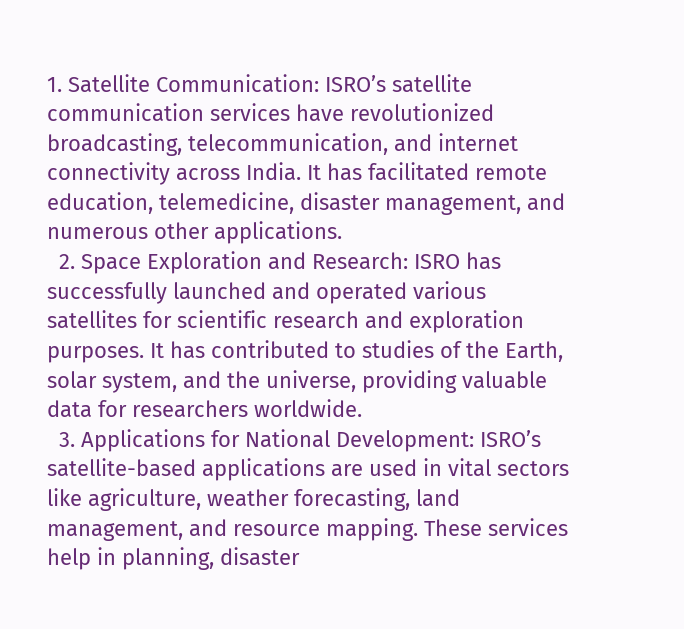1. Satellite Communication: ISRO’s satellite communication services have revolutionized broadcasting, telecommunication, and internet connectivity across India. It has facilitated remote education, telemedicine, disaster management, and numerous other applications.
  2. Space Exploration and Research: ISRO has successfully launched and operated various satellites for scientific research and exploration purposes. It has contributed to studies of the Earth, solar system, and the universe, providing valuable data for researchers worldwide.
  3. Applications for National Development: ISRO’s satellite-based applications are used in vital sectors like agriculture, weather forecasting, land management, and resource mapping. These services help in planning, disaster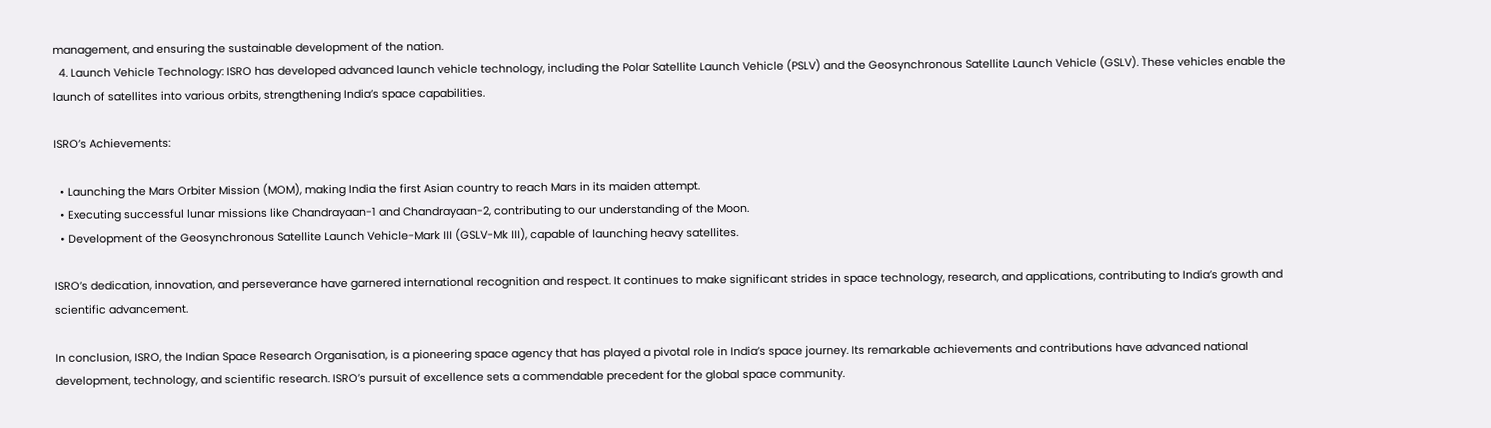management, and ensuring the sustainable development of the nation.
  4. Launch Vehicle Technology: ISRO has developed advanced launch vehicle technology, including the Polar Satellite Launch Vehicle (PSLV) and the Geosynchronous Satellite Launch Vehicle (GSLV). These vehicles enable the launch of satellites into various orbits, strengthening India’s space capabilities.

ISRO’s Achievements:

  • Launching the Mars Orbiter Mission (MOM), making India the first Asian country to reach Mars in its maiden attempt.
  • Executing successful lunar missions like Chandrayaan-1 and Chandrayaan-2, contributing to our understanding of the Moon.
  • Development of the Geosynchronous Satellite Launch Vehicle-Mark III (GSLV-Mk III), capable of launching heavy satellites.

ISRO’s dedication, innovation, and perseverance have garnered international recognition and respect. It continues to make significant strides in space technology, research, and applications, contributing to India’s growth and scientific advancement.

In conclusion, ISRO, the Indian Space Research Organisation, is a pioneering space agency that has played a pivotal role in India’s space journey. Its remarkable achievements and contributions have advanced national development, technology, and scientific research. ISRO’s pursuit of excellence sets a commendable precedent for the global space community.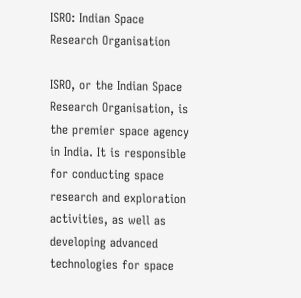ISRO: Indian Space Research Organisation

ISRO, or the Indian Space Research Organisation, is the premier space agency in India. It is responsible for conducting space research and exploration activities, as well as developing advanced technologies for space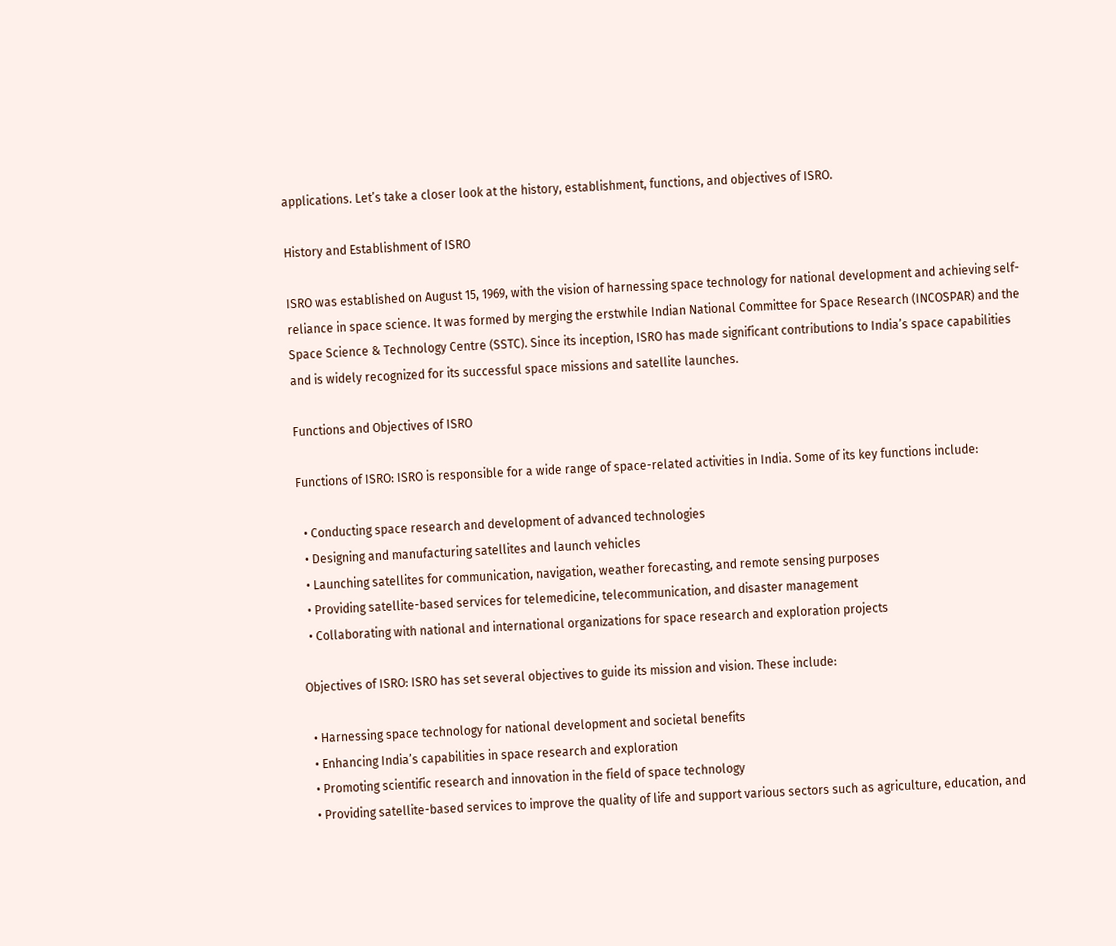applications. Let’s take a closer look at the history, establishment, functions, and objectives of ISRO.

History and Establishment of ISRO

ISRO was established on August 15, 1969, with the vision of harnessing space technology for national development and achieving self-reliance in space science. It was formed by merging the erstwhile Indian National Committee for Space Research (INCOSPAR) and the Space Science & Technology Centre (SSTC). Since its inception, ISRO has made significant contributions to India’s space capabilities and is widely recognized for its successful space missions and satellite launches.

Functions and Objectives of ISRO

Functions of ISRO: ISRO is responsible for a wide range of space-related activities in India. Some of its key functions include:

  • Conducting space research and development of advanced technologies
  • Designing and manufacturing satellites and launch vehicles
  • Launching satellites for communication, navigation, weather forecasting, and remote sensing purposes
  • Providing satellite-based services for telemedicine, telecommunication, and disaster management
  • Collaborating with national and international organizations for space research and exploration projects

Objectives of ISRO: ISRO has set several objectives to guide its mission and vision. These include:

  • Harnessing space technology for national development and societal benefits
  • Enhancing India’s capabilities in space research and exploration
  • Promoting scientific research and innovation in the field of space technology
  • Providing satellite-based services to improve the quality of life and support various sectors such as agriculture, education, and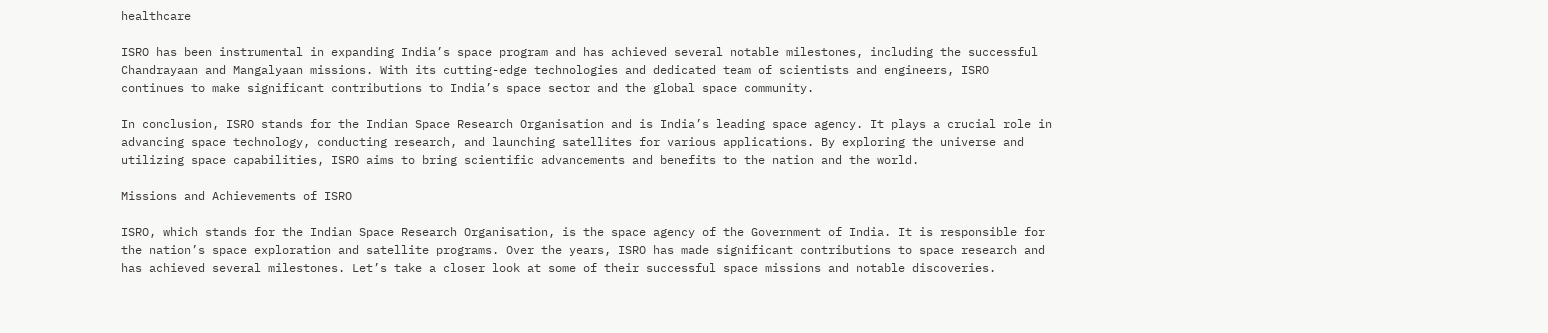healthcare

ISRO has been instrumental in expanding India’s space program and has achieved several notable milestones, including the successful Chandrayaan and Mangalyaan missions. With its cutting-edge technologies and dedicated team of scientists and engineers, ISRO continues to make significant contributions to India’s space sector and the global space community.

In conclusion, ISRO stands for the Indian Space Research Organisation and is India’s leading space agency. It plays a crucial role in advancing space technology, conducting research, and launching satellites for various applications. By exploring the universe and utilizing space capabilities, ISRO aims to bring scientific advancements and benefits to the nation and the world.

Missions and Achievements of ISRO

ISRO, which stands for the Indian Space Research Organisation, is the space agency of the Government of India. It is responsible for the nation’s space exploration and satellite programs. Over the years, ISRO has made significant contributions to space research and has achieved several milestones. Let’s take a closer look at some of their successful space missions and notable discoveries.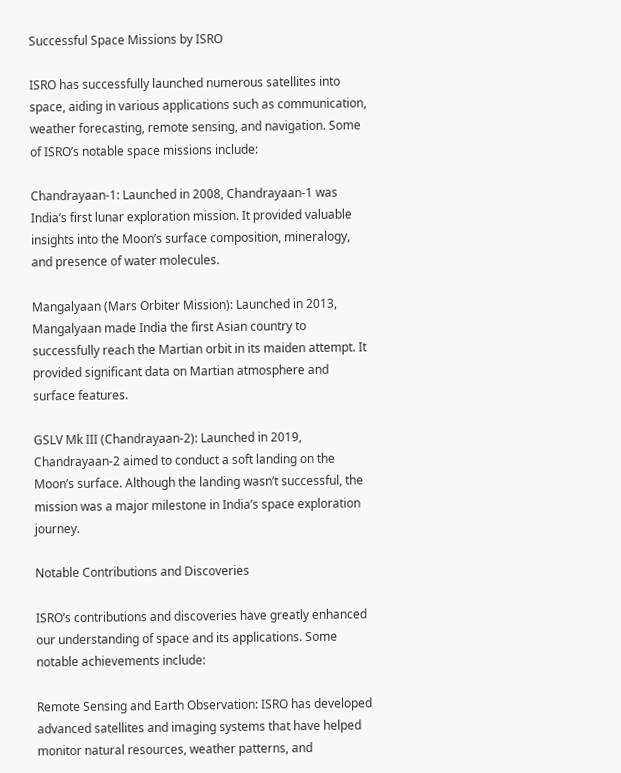Successful Space Missions by ISRO

ISRO has successfully launched numerous satellites into space, aiding in various applications such as communication, weather forecasting, remote sensing, and navigation. Some of ISRO’s notable space missions include:

Chandrayaan-1: Launched in 2008, Chandrayaan-1 was India’s first lunar exploration mission. It provided valuable insights into the Moon’s surface composition, mineralogy, and presence of water molecules.

Mangalyaan (Mars Orbiter Mission): Launched in 2013, Mangalyaan made India the first Asian country to successfully reach the Martian orbit in its maiden attempt. It provided significant data on Martian atmosphere and surface features.

GSLV Mk III (Chandrayaan-2): Launched in 2019, Chandrayaan-2 aimed to conduct a soft landing on the Moon’s surface. Although the landing wasn’t successful, the mission was a major milestone in India’s space exploration journey.

Notable Contributions and Discoveries

ISRO’s contributions and discoveries have greatly enhanced our understanding of space and its applications. Some notable achievements include:

Remote Sensing and Earth Observation: ISRO has developed advanced satellites and imaging systems that have helped monitor natural resources, weather patterns, and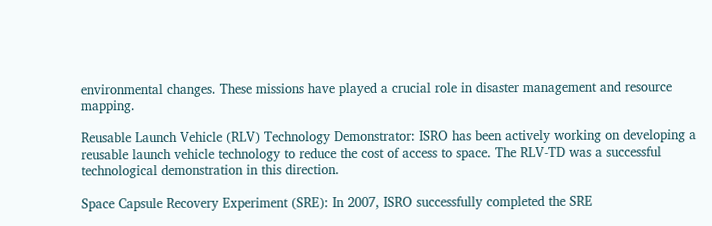environmental changes. These missions have played a crucial role in disaster management and resource mapping.

Reusable Launch Vehicle (RLV) Technology Demonstrator: ISRO has been actively working on developing a reusable launch vehicle technology to reduce the cost of access to space. The RLV-TD was a successful technological demonstration in this direction.

Space Capsule Recovery Experiment (SRE): In 2007, ISRO successfully completed the SRE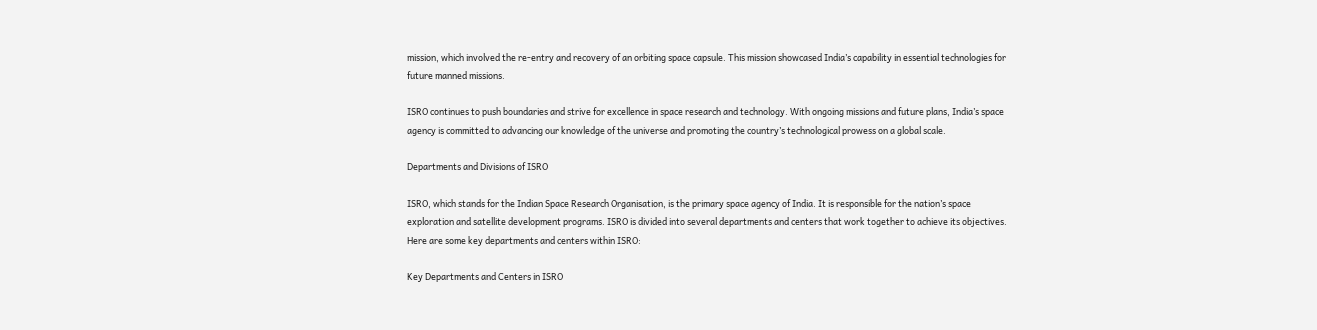mission, which involved the re-entry and recovery of an orbiting space capsule. This mission showcased India’s capability in essential technologies for future manned missions.

ISRO continues to push boundaries and strive for excellence in space research and technology. With ongoing missions and future plans, India’s space agency is committed to advancing our knowledge of the universe and promoting the country’s technological prowess on a global scale.

Departments and Divisions of ISRO

ISRO, which stands for the Indian Space Research Organisation, is the primary space agency of India. It is responsible for the nation’s space exploration and satellite development programs. ISRO is divided into several departments and centers that work together to achieve its objectives. Here are some key departments and centers within ISRO:

Key Departments and Centers in ISRO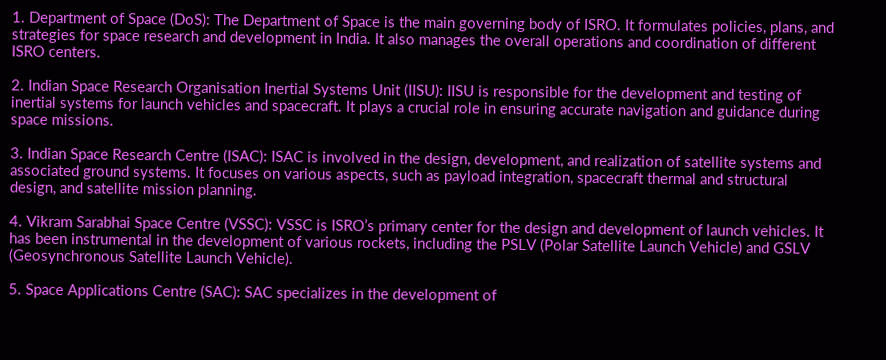1. Department of Space (DoS): The Department of Space is the main governing body of ISRO. It formulates policies, plans, and strategies for space research and development in India. It also manages the overall operations and coordination of different ISRO centers.

2. Indian Space Research Organisation Inertial Systems Unit (IISU): IISU is responsible for the development and testing of inertial systems for launch vehicles and spacecraft. It plays a crucial role in ensuring accurate navigation and guidance during space missions.

3. Indian Space Research Centre (ISAC): ISAC is involved in the design, development, and realization of satellite systems and associated ground systems. It focuses on various aspects, such as payload integration, spacecraft thermal and structural design, and satellite mission planning.

4. Vikram Sarabhai Space Centre (VSSC): VSSC is ISRO’s primary center for the design and development of launch vehicles. It has been instrumental in the development of various rockets, including the PSLV (Polar Satellite Launch Vehicle) and GSLV (Geosynchronous Satellite Launch Vehicle).

5. Space Applications Centre (SAC): SAC specializes in the development of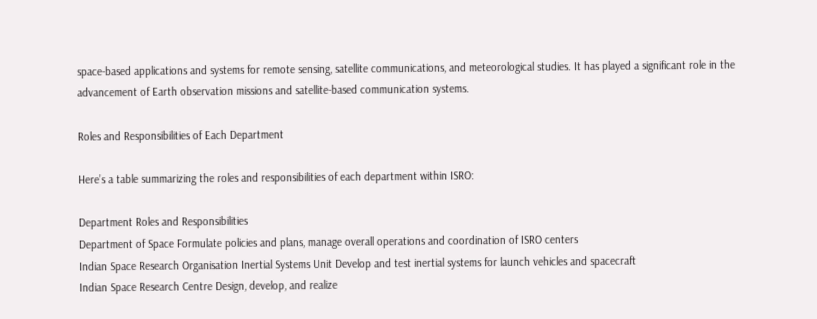space-based applications and systems for remote sensing, satellite communications, and meteorological studies. It has played a significant role in the advancement of Earth observation missions and satellite-based communication systems.

Roles and Responsibilities of Each Department

Here’s a table summarizing the roles and responsibilities of each department within ISRO:

Department Roles and Responsibilities
Department of Space Formulate policies and plans, manage overall operations and coordination of ISRO centers
Indian Space Research Organisation Inertial Systems Unit Develop and test inertial systems for launch vehicles and spacecraft
Indian Space Research Centre Design, develop, and realize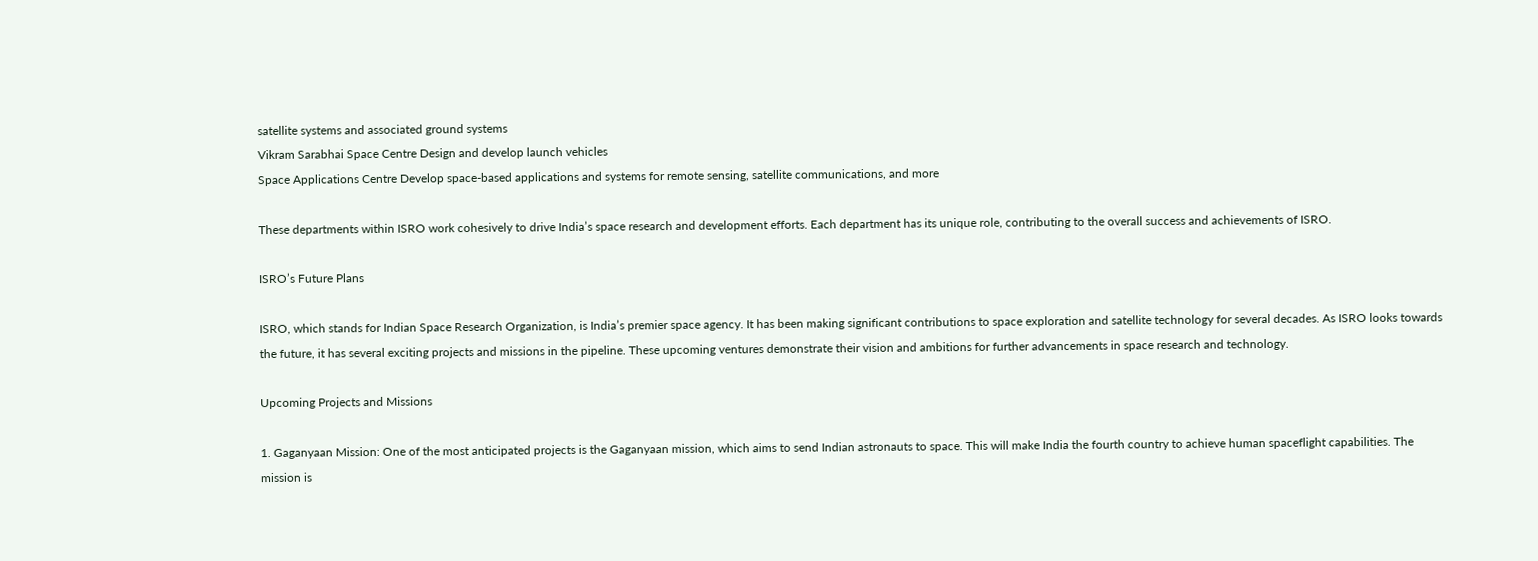satellite systems and associated ground systems
Vikram Sarabhai Space Centre Design and develop launch vehicles
Space Applications Centre Develop space-based applications and systems for remote sensing, satellite communications, and more

These departments within ISRO work cohesively to drive India’s space research and development efforts. Each department has its unique role, contributing to the overall success and achievements of ISRO.

ISRO’s Future Plans

ISRO, which stands for Indian Space Research Organization, is India’s premier space agency. It has been making significant contributions to space exploration and satellite technology for several decades. As ISRO looks towards the future, it has several exciting projects and missions in the pipeline. These upcoming ventures demonstrate their vision and ambitions for further advancements in space research and technology.

Upcoming Projects and Missions

1. Gaganyaan Mission: One of the most anticipated projects is the Gaganyaan mission, which aims to send Indian astronauts to space. This will make India the fourth country to achieve human spaceflight capabilities. The mission is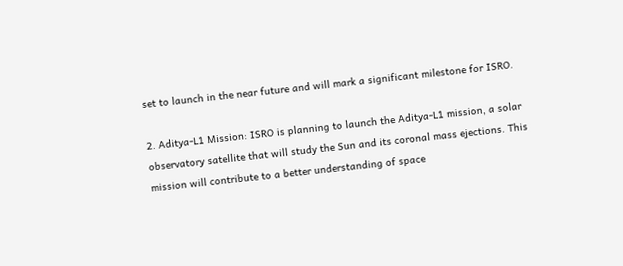set to launch in the near future and will mark a significant milestone for ISRO.

2. Aditya-L1 Mission: ISRO is planning to launch the Aditya-L1 mission, a solar observatory satellite that will study the Sun and its coronal mass ejections. This mission will contribute to a better understanding of space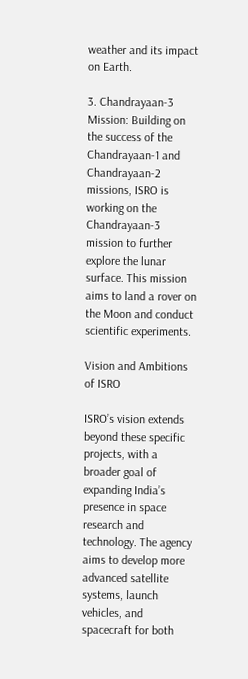weather and its impact on Earth.

3. Chandrayaan-3 Mission: Building on the success of the Chandrayaan-1 and Chandrayaan-2 missions, ISRO is working on the Chandrayaan-3 mission to further explore the lunar surface. This mission aims to land a rover on the Moon and conduct scientific experiments.

Vision and Ambitions of ISRO

ISRO’s vision extends beyond these specific projects, with a broader goal of expanding India’s presence in space research and technology. The agency aims to develop more advanced satellite systems, launch vehicles, and spacecraft for both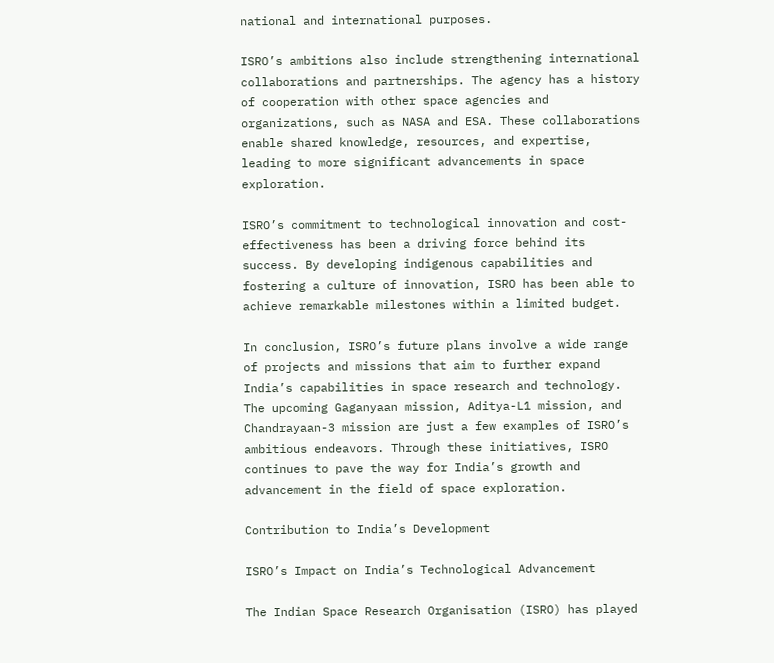national and international purposes.

ISRO’s ambitions also include strengthening international collaborations and partnerships. The agency has a history of cooperation with other space agencies and organizations, such as NASA and ESA. These collaborations enable shared knowledge, resources, and expertise, leading to more significant advancements in space exploration.

ISRO’s commitment to technological innovation and cost-effectiveness has been a driving force behind its success. By developing indigenous capabilities and fostering a culture of innovation, ISRO has been able to achieve remarkable milestones within a limited budget.

In conclusion, ISRO’s future plans involve a wide range of projects and missions that aim to further expand India’s capabilities in space research and technology. The upcoming Gaganyaan mission, Aditya-L1 mission, and Chandrayaan-3 mission are just a few examples of ISRO’s ambitious endeavors. Through these initiatives, ISRO continues to pave the way for India’s growth and advancement in the field of space exploration.

Contribution to India’s Development

ISRO’s Impact on India’s Technological Advancement

The Indian Space Research Organisation (ISRO) has played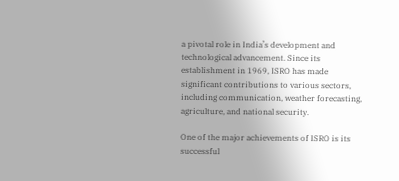a pivotal role in India’s development and technological advancement. Since its establishment in 1969, ISRO has made significant contributions to various sectors, including communication, weather forecasting, agriculture, and national security.

One of the major achievements of ISRO is its successful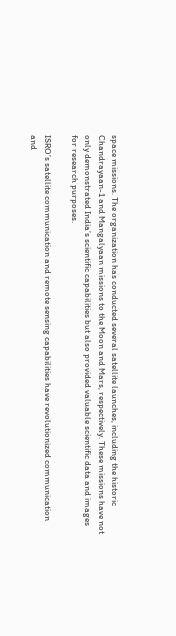space missions. The organization has conducted several satellite launches, including the historic Chandrayaan-1 and Mangalyaan missions to the Moon and Mars, respectively. These missions have not only demonstrated India’s scientific capabilities but also provided valuable scientific data and images for research purposes.

ISRO’s satellite communication and remote sensing capabilities have revolutionized communication and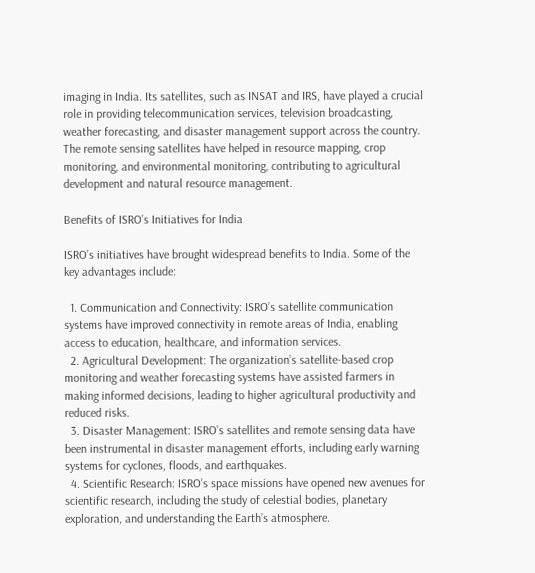imaging in India. Its satellites, such as INSAT and IRS, have played a crucial role in providing telecommunication services, television broadcasting, weather forecasting, and disaster management support across the country. The remote sensing satellites have helped in resource mapping, crop monitoring, and environmental monitoring, contributing to agricultural development and natural resource management.

Benefits of ISRO’s Initiatives for India

ISRO’s initiatives have brought widespread benefits to India. Some of the key advantages include:

  1. Communication and Connectivity: ISRO’s satellite communication systems have improved connectivity in remote areas of India, enabling access to education, healthcare, and information services.
  2. Agricultural Development: The organization’s satellite-based crop monitoring and weather forecasting systems have assisted farmers in making informed decisions, leading to higher agricultural productivity and reduced risks.
  3. Disaster Management: ISRO’s satellites and remote sensing data have been instrumental in disaster management efforts, including early warning systems for cyclones, floods, and earthquakes.
  4. Scientific Research: ISRO’s space missions have opened new avenues for scientific research, including the study of celestial bodies, planetary exploration, and understanding the Earth’s atmosphere.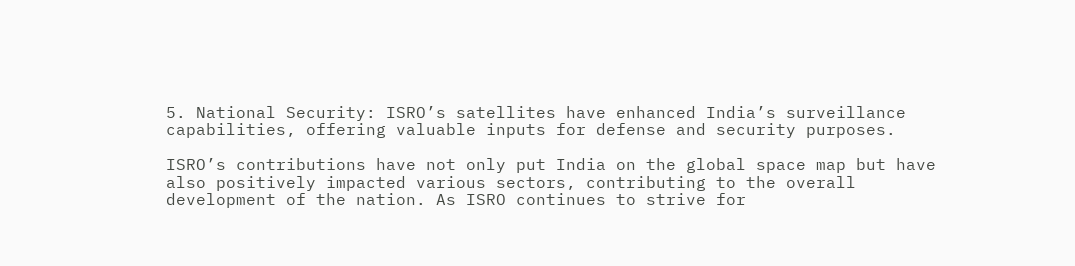5. National Security: ISRO’s satellites have enhanced India’s surveillance capabilities, offering valuable inputs for defense and security purposes.

ISRO’s contributions have not only put India on the global space map but have also positively impacted various sectors, contributing to the overall development of the nation. As ISRO continues to strive for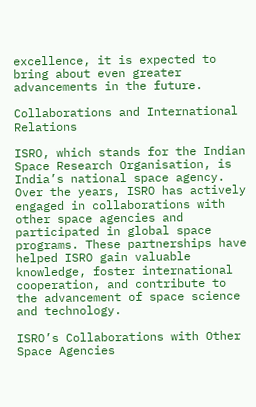excellence, it is expected to bring about even greater advancements in the future.

Collaborations and International Relations

ISRO, which stands for the Indian Space Research Organisation, is India’s national space agency. Over the years, ISRO has actively engaged in collaborations with other space agencies and participated in global space programs. These partnerships have helped ISRO gain valuable knowledge, foster international cooperation, and contribute to the advancement of space science and technology.

ISRO’s Collaborations with Other Space Agencies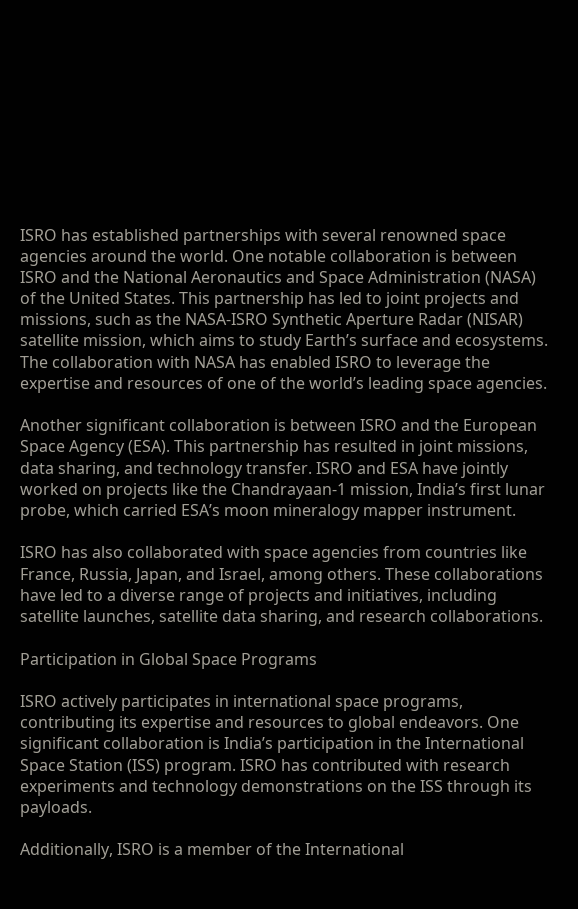ISRO has established partnerships with several renowned space agencies around the world. One notable collaboration is between ISRO and the National Aeronautics and Space Administration (NASA) of the United States. This partnership has led to joint projects and missions, such as the NASA-ISRO Synthetic Aperture Radar (NISAR) satellite mission, which aims to study Earth’s surface and ecosystems. The collaboration with NASA has enabled ISRO to leverage the expertise and resources of one of the world’s leading space agencies.

Another significant collaboration is between ISRO and the European Space Agency (ESA). This partnership has resulted in joint missions, data sharing, and technology transfer. ISRO and ESA have jointly worked on projects like the Chandrayaan-1 mission, India’s first lunar probe, which carried ESA’s moon mineralogy mapper instrument.

ISRO has also collaborated with space agencies from countries like France, Russia, Japan, and Israel, among others. These collaborations have led to a diverse range of projects and initiatives, including satellite launches, satellite data sharing, and research collaborations.

Participation in Global Space Programs

ISRO actively participates in international space programs, contributing its expertise and resources to global endeavors. One significant collaboration is India’s participation in the International Space Station (ISS) program. ISRO has contributed with research experiments and technology demonstrations on the ISS through its payloads.

Additionally, ISRO is a member of the International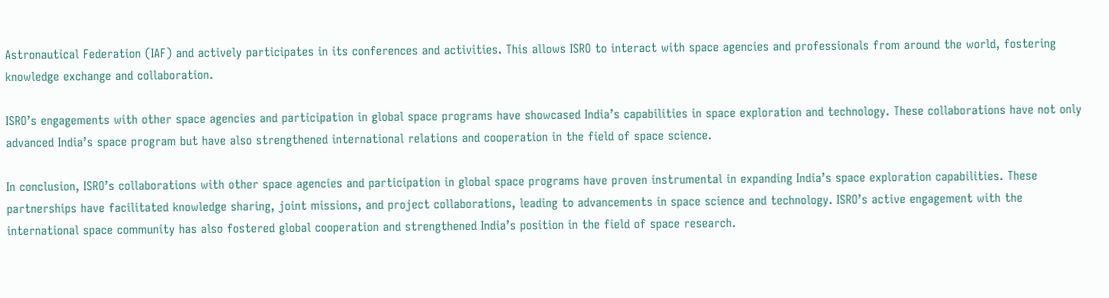Astronautical Federation (IAF) and actively participates in its conferences and activities. This allows ISRO to interact with space agencies and professionals from around the world, fostering knowledge exchange and collaboration.

ISRO’s engagements with other space agencies and participation in global space programs have showcased India’s capabilities in space exploration and technology. These collaborations have not only advanced India’s space program but have also strengthened international relations and cooperation in the field of space science.

In conclusion, ISRO’s collaborations with other space agencies and participation in global space programs have proven instrumental in expanding India’s space exploration capabilities. These partnerships have facilitated knowledge sharing, joint missions, and project collaborations, leading to advancements in space science and technology. ISRO’s active engagement with the international space community has also fostered global cooperation and strengthened India’s position in the field of space research.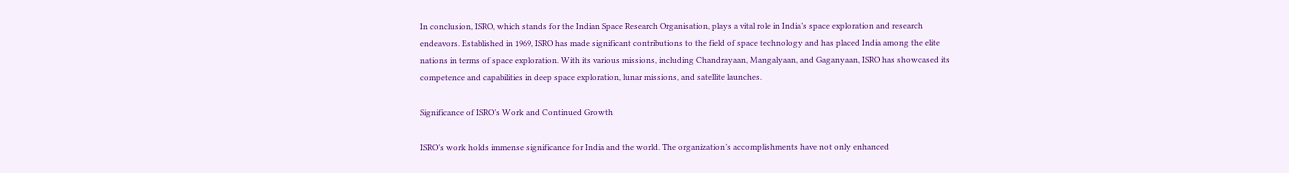In conclusion, ISRO, which stands for the Indian Space Research Organisation, plays a vital role in India’s space exploration and research endeavors. Established in 1969, ISRO has made significant contributions to the field of space technology and has placed India among the elite nations in terms of space exploration. With its various missions, including Chandrayaan, Mangalyaan, and Gaganyaan, ISRO has showcased its competence and capabilities in deep space exploration, lunar missions, and satellite launches.

Significance of ISRO’s Work and Continued Growth

ISRO’s work holds immense significance for India and the world. The organization’s accomplishments have not only enhanced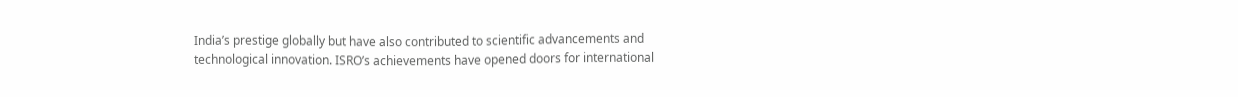India’s prestige globally but have also contributed to scientific advancements and technological innovation. ISRO’s achievements have opened doors for international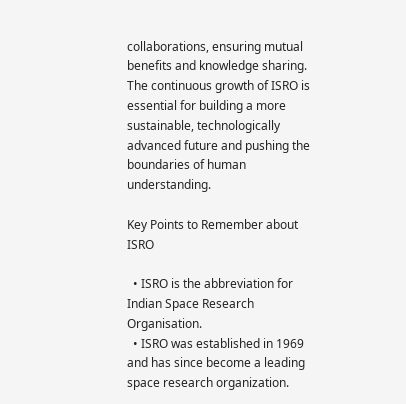collaborations, ensuring mutual benefits and knowledge sharing. The continuous growth of ISRO is essential for building a more sustainable, technologically advanced future and pushing the boundaries of human understanding.

Key Points to Remember about ISRO

  • ISRO is the abbreviation for Indian Space Research Organisation.
  • ISRO was established in 1969 and has since become a leading space research organization.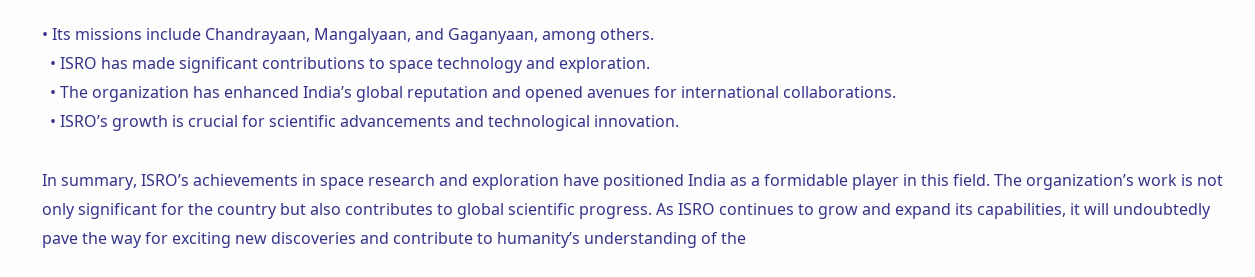• Its missions include Chandrayaan, Mangalyaan, and Gaganyaan, among others.
  • ISRO has made significant contributions to space technology and exploration.
  • The organization has enhanced India’s global reputation and opened avenues for international collaborations.
  • ISRO’s growth is crucial for scientific advancements and technological innovation.

In summary, ISRO’s achievements in space research and exploration have positioned India as a formidable player in this field. The organization’s work is not only significant for the country but also contributes to global scientific progress. As ISRO continues to grow and expand its capabilities, it will undoubtedly pave the way for exciting new discoveries and contribute to humanity’s understanding of the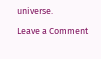universe.

Leave a Comment